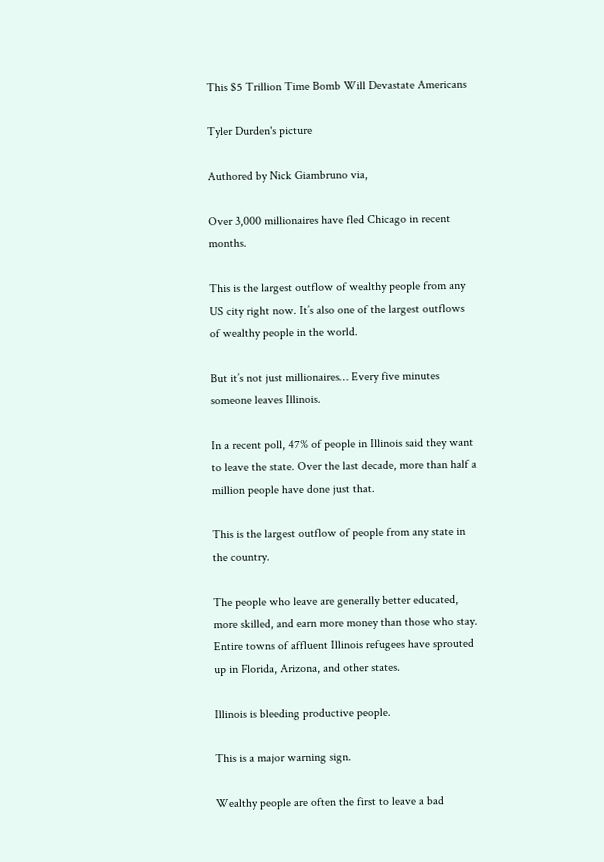This $5 Trillion Time Bomb Will Devastate Americans

Tyler Durden's picture

Authored by Nick Giambruno via,

Over 3,000 millionaires have fled Chicago in recent months.

This is the largest outflow of wealthy people from any US city right now. It’s also one of the largest outflows of wealthy people in the world.

But it’s not just millionaires… Every five minutes someone leaves Illinois.

In a recent poll, 47% of people in Illinois said they want to leave the state. Over the last decade, more than half a million people have done just that.

This is the largest outflow of people from any state in the country.

The people who leave are generally better educated, more skilled, and earn more money than those who stay. Entire towns of affluent Illinois refugees have sprouted up in Florida, Arizona, and other states.

Illinois is bleeding productive people.

This is a major warning sign.

Wealthy people are often the first to leave a bad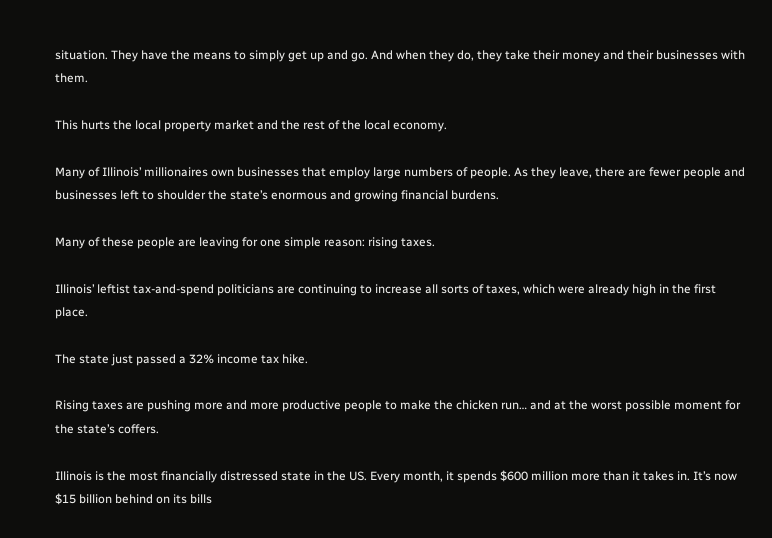situation. They have the means to simply get up and go. And when they do, they take their money and their businesses with them.

This hurts the local property market and the rest of the local economy.

Many of Illinois’ millionaires own businesses that employ large numbers of people. As they leave, there are fewer people and businesses left to shoulder the state’s enormous and growing financial burdens.

Many of these people are leaving for one simple reason: rising taxes.

Illinois’ leftist tax-and-spend politicians are continuing to increase all sorts of taxes, which were already high in the first place.

The state just passed a 32% income tax hike.

Rising taxes are pushing more and more productive people to make the chicken run… and at the worst possible moment for the state’s coffers.

Illinois is the most financially distressed state in the US. Every month, it spends $600 million more than it takes in. It’s now $15 billion behind on its bills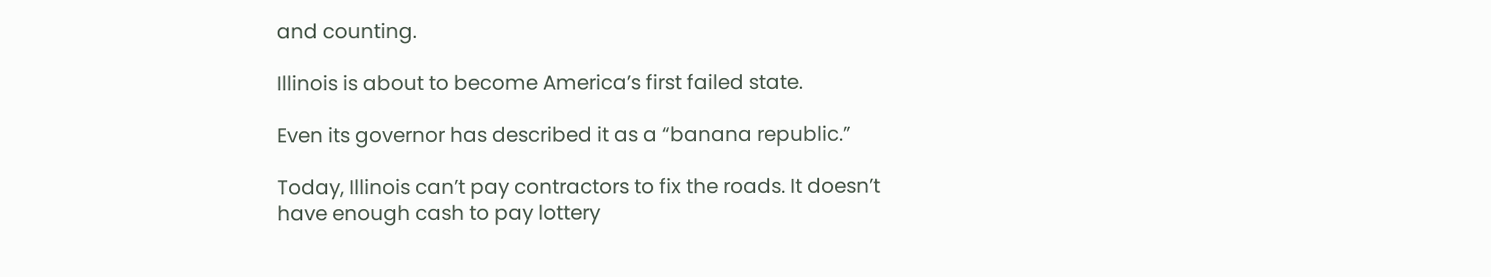and counting.

Illinois is about to become America’s first failed state.

Even its governor has described it as a “banana republic.”

Today, Illinois can’t pay contractors to fix the roads. It doesn’t have enough cash to pay lottery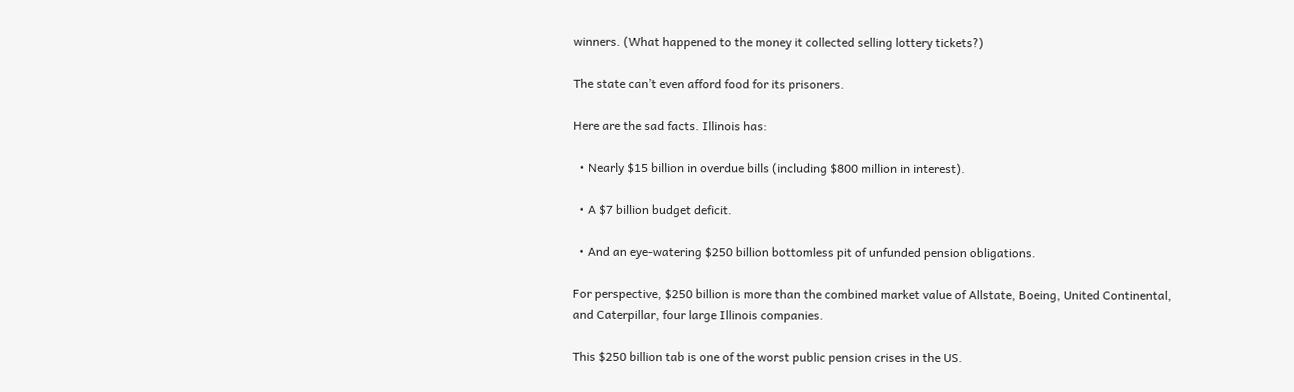winners. (What happened to the money it collected selling lottery tickets?)

The state can’t even afford food for its prisoners.

Here are the sad facts. Illinois has:

  • Nearly $15 billion in overdue bills (including $800 million in interest).

  • A $7 billion budget deficit.

  • And an eye-watering $250 billion bottomless pit of unfunded pension obligations.

For perspective, $250 billion is more than the combined market value of Allstate, Boeing, United Continental, and Caterpillar, four large Illinois companies.

This $250 billion tab is one of the worst public pension crises in the US.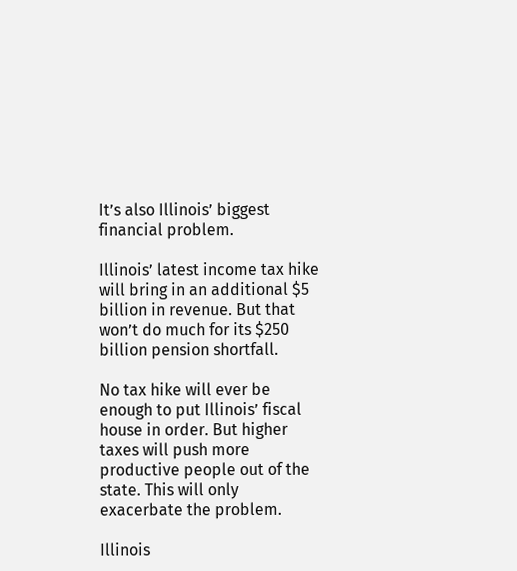It’s also Illinois’ biggest financial problem.

Illinois’ latest income tax hike will bring in an additional $5 billion in revenue. But that won’t do much for its $250 billion pension shortfall.

No tax hike will ever be enough to put Illinois’ fiscal house in order. But higher taxes will push more productive people out of the state. This will only exacerbate the problem.

Illinois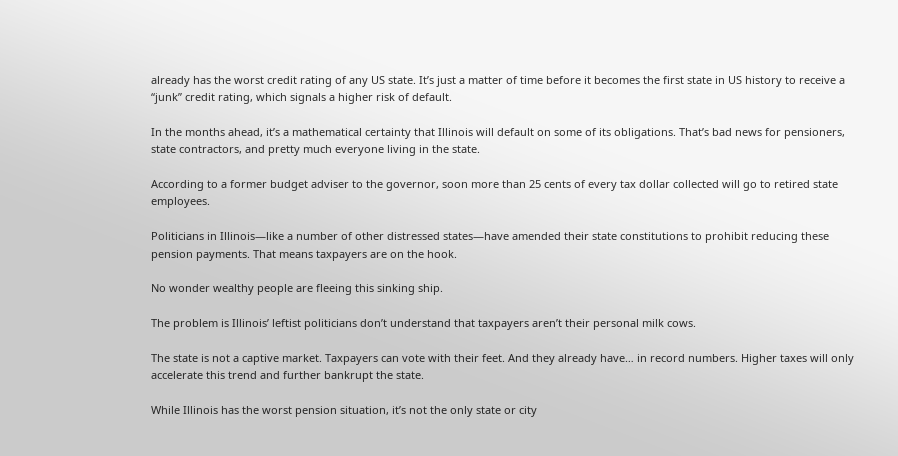already has the worst credit rating of any US state. It’s just a matter of time before it becomes the first state in US history to receive a “junk” credit rating, which signals a higher risk of default.

In the months ahead, it’s a mathematical certainty that Illinois will default on some of its obligations. That’s bad news for pensioners, state contractors, and pretty much everyone living in the state.

According to a former budget adviser to the governor, soon more than 25 cents of every tax dollar collected will go to retired state employees.

Politicians in Illinois—like a number of other distressed states—have amended their state constitutions to prohibit reducing these pension payments. That means taxpayers are on the hook.

No wonder wealthy people are fleeing this sinking ship.

The problem is Illinois’ leftist politicians don’t understand that taxpayers aren’t their personal milk cows.

The state is not a captive market. Taxpayers can vote with their feet. And they already have… in record numbers. Higher taxes will only accelerate this trend and further bankrupt the state.

While Illinois has the worst pension situation, it’s not the only state or city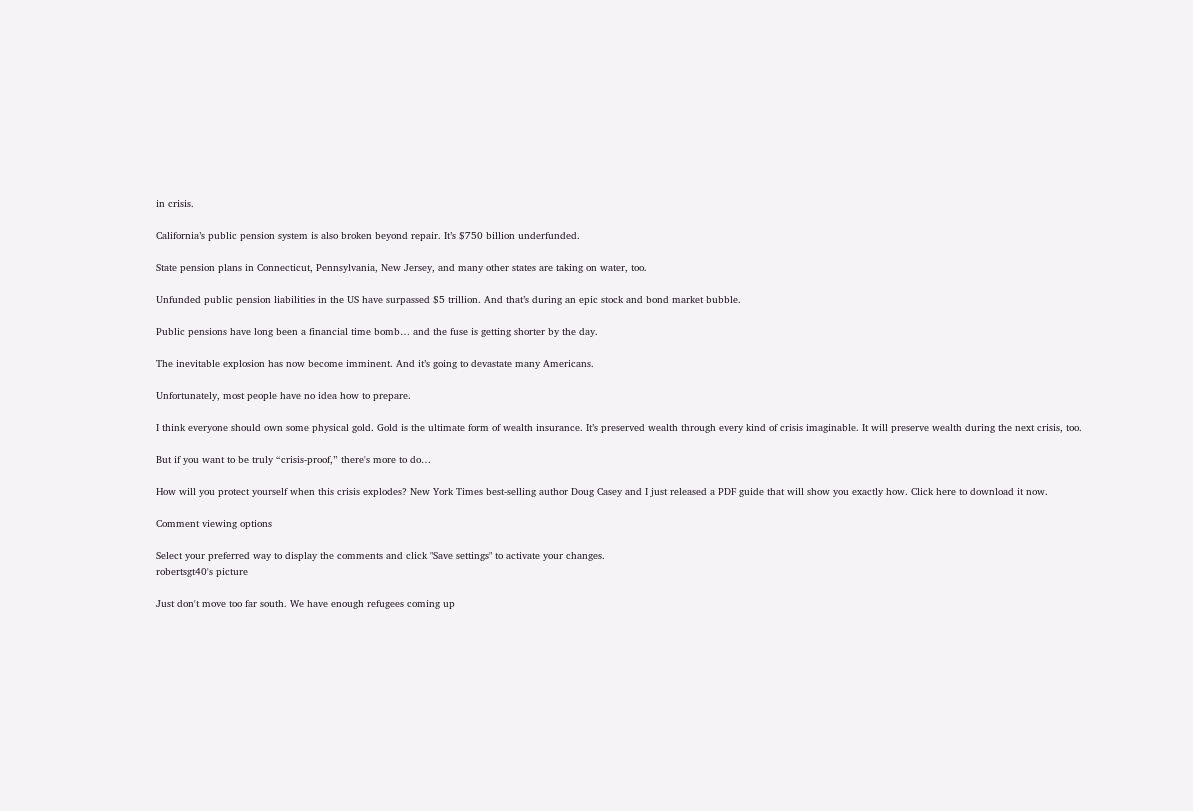in crisis.

California’s public pension system is also broken beyond repair. It’s $750 billion underfunded.

State pension plans in Connecticut, Pennsylvania, New Jersey, and many other states are taking on water, too.

Unfunded public pension liabilities in the US have surpassed $5 trillion. And that’s during an epic stock and bond market bubble.

Public pensions have long been a financial time bomb… and the fuse is getting shorter by the day.

The inevitable explosion has now become imminent. And it’s going to devastate many Americans.

Unfortunately, most people have no idea how to prepare.

I think everyone should own some physical gold. Gold is the ultimate form of wealth insurance. It’s preserved wealth through every kind of crisis imaginable. It will preserve wealth during the next crisis, too.

But if you want to be truly “crisis-proof,” there's more to do…

How will you protect yourself when this crisis explodes? New York Times best-selling author Doug Casey and I just released a PDF guide that will show you exactly how. Click here to download it now.

Comment viewing options

Select your preferred way to display the comments and click "Save settings" to activate your changes.
robertsgt40's picture

Just don't move too far south. We have enough refugees coming up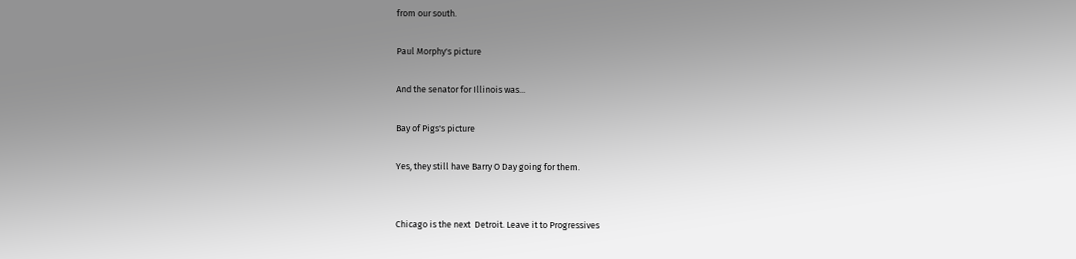from our south.

Paul Morphy's picture

And the senator for Illinois was...

Bay of Pigs's picture

Yes, they still have Barry O Day going for them.


Chicago is the next  Detroit. Leave it to Progressives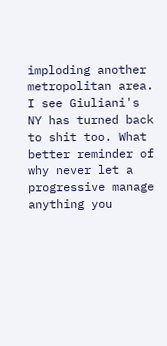imploding another metropolitan area. I see Giuliani's NY has turned back to shit too. What better reminder of why never let a progressive manage anything you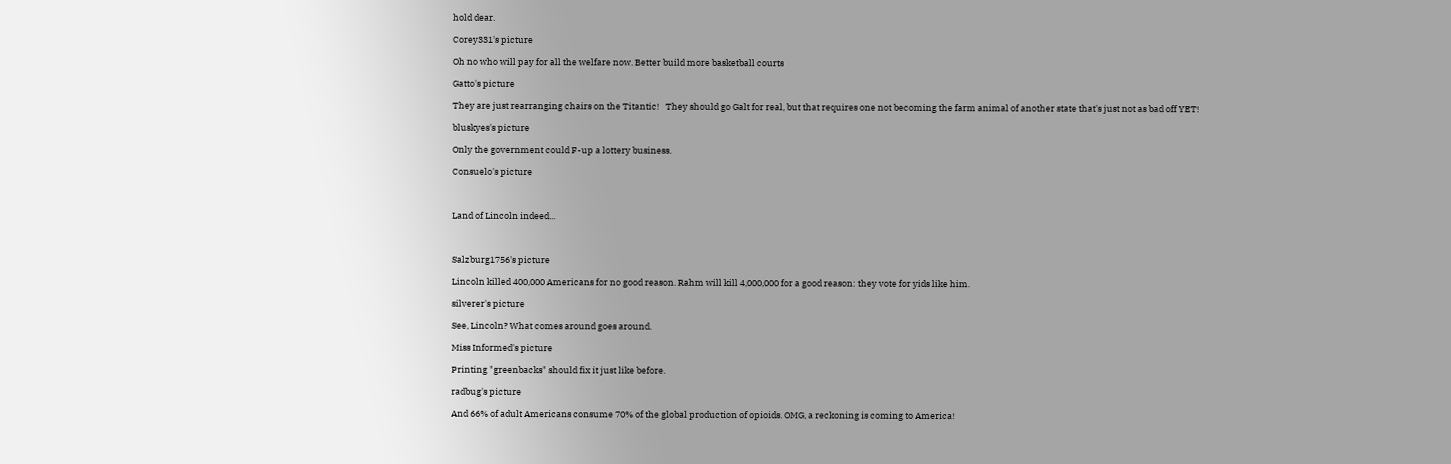hold dear.

Corey331's picture

Oh no who will pay for all the welfare now. Better build more basketball courts

Gatto's picture

They are just rearranging chairs on the Titantic!   They should go Galt for real, but that requires one not becoming the farm animal of another state that's just not as bad off YET!

bluskyes's picture

Only the government could F-up a lottery business.

Consuelo's picture



Land of Lincoln indeed...



Salzburg1756's picture

Lincoln killed 400,000 Americans for no good reason. Rahm will kill 4,000,000 for a good reason: they vote for yids like him.

silverer's picture

See, Lincoln? What comes around goes around.

Miss Informed's picture

Printing "greenbacks" should fix it just like before.

radbug's picture

And 66% of adult Americans consume 70% of the global production of opioids. OMG, a reckoning is coming to America!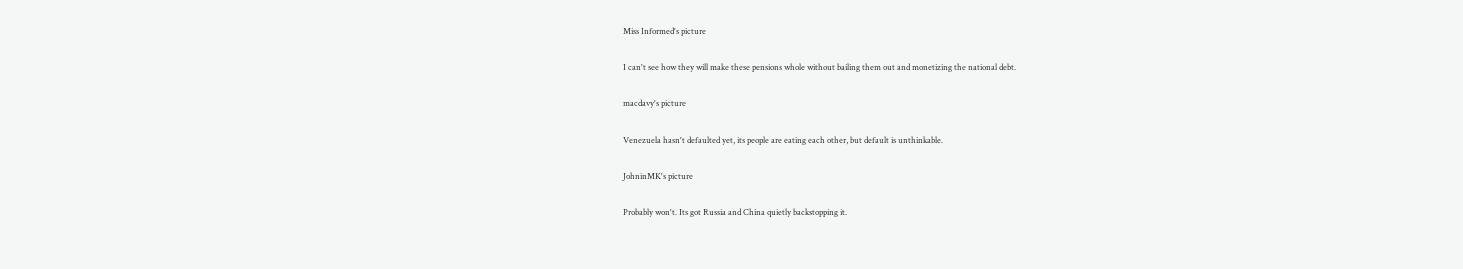Miss Informed's picture

I can't see how they will make these pensions whole without bailing them out and monetizing the national debt.

macdavy's picture

Venezuela hasn't defaulted yet, its people are eating each other, but default is unthinkable.

JohninMK's picture

Probably won't. Its got Russia and China quietly backstopping it.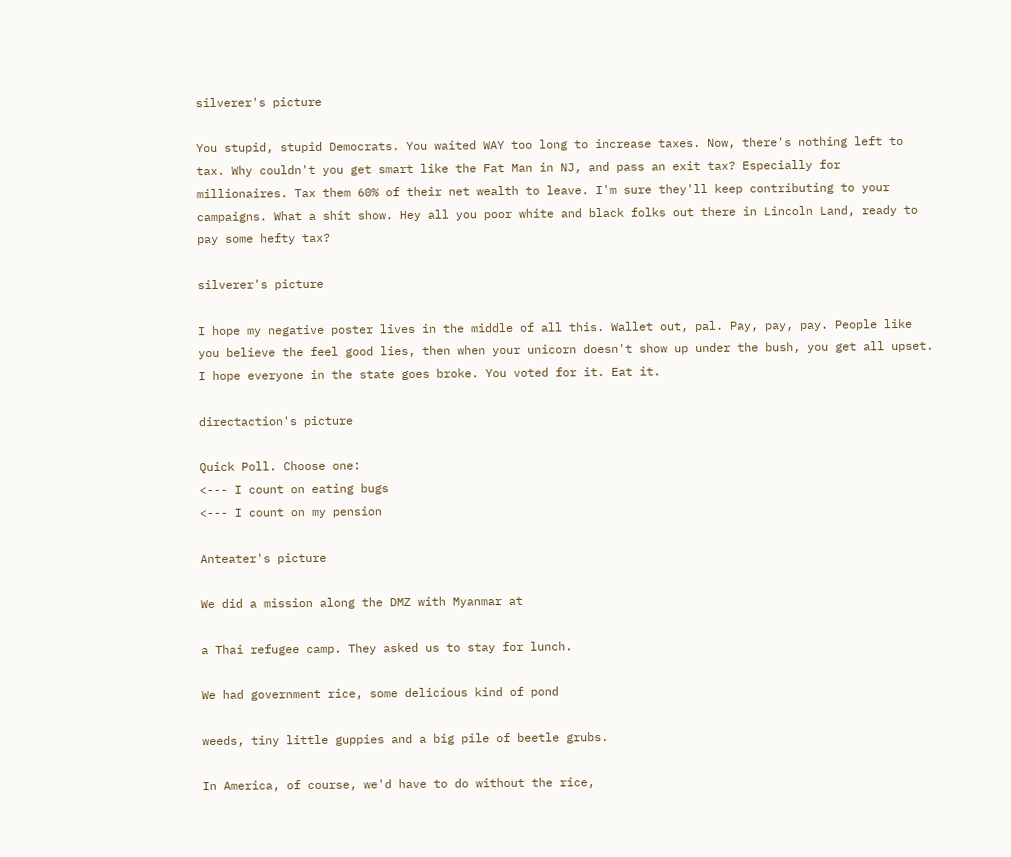silverer's picture

You stupid, stupid Democrats. You waited WAY too long to increase taxes. Now, there's nothing left to tax. Why couldn't you get smart like the Fat Man in NJ, and pass an exit tax? Especially for millionaires. Tax them 60% of their net wealth to leave. I'm sure they'll keep contributing to your campaigns. What a shit show. Hey all you poor white and black folks out there in Lincoln Land, ready to pay some hefty tax?

silverer's picture

I hope my negative poster lives in the middle of all this. Wallet out, pal. Pay, pay, pay. People like you believe the feel good lies, then when your unicorn doesn't show up under the bush, you get all upset. I hope everyone in the state goes broke. You voted for it. Eat it.

directaction's picture

Quick Poll. Choose one:
<--- I count on eating bugs
<--- I count on my pension

Anteater's picture

We did a mission along the DMZ with Myanmar at

a Thai refugee camp. They asked us to stay for lunch.

We had government rice, some delicious kind of pond

weeds, tiny little guppies and a big pile of beetle grubs.

In America, of course, we'd have to do without the rice,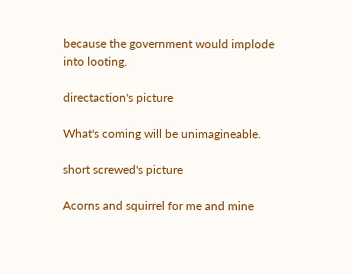because the government would implode into looting.

directaction's picture

What's coming will be unimagineable.

short screwed's picture

Acorns and squirrel for me and mine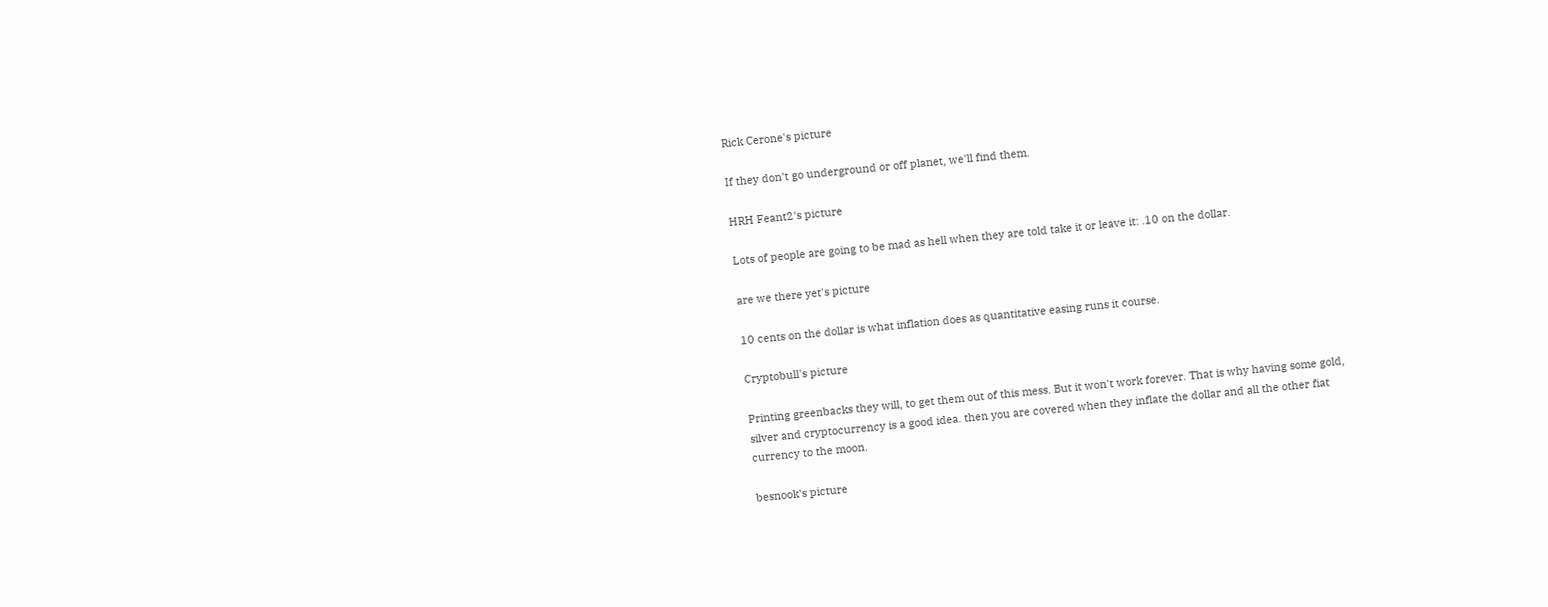Rick Cerone's picture

If they don't go underground or off planet, we'll find them.

HRH Feant2's picture

Lots of people are going to be mad as hell when they are told take it or leave it: .10 on the dollar.

are we there yet's picture

10 cents on the dollar is what inflation does as quantitative easing runs it course.

Cryptobull's picture

Printing greenbacks they will, to get them out of this mess. But it won't work forever. That is why having some gold, silver and cryptocurrency is a good idea. then you are covered when they inflate the dollar and all the other fiat currency to the moon.

besnook's picture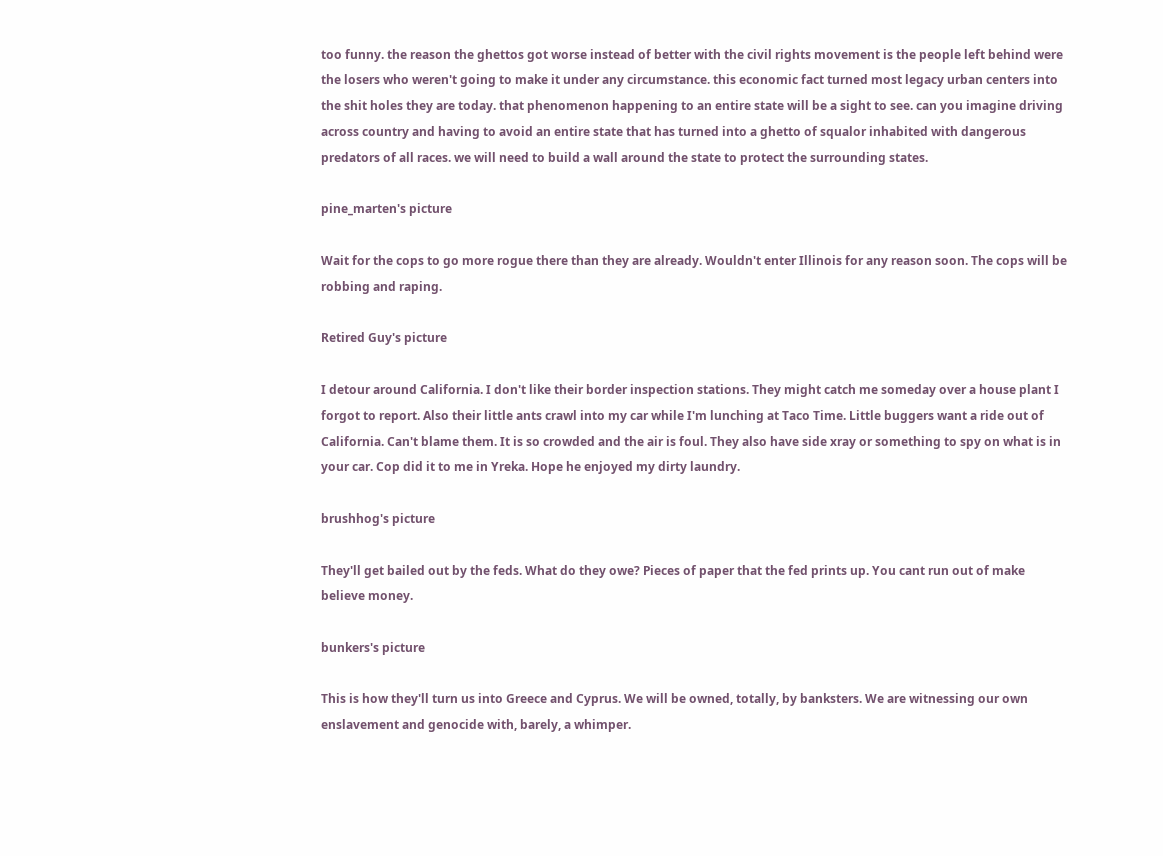too funny. the reason the ghettos got worse instead of better with the civil rights movement is the people left behind were the losers who weren't going to make it under any circumstance. this economic fact turned most legacy urban centers into the shit holes they are today. that phenomenon happening to an entire state will be a sight to see. can you imagine driving across country and having to avoid an entire state that has turned into a ghetto of squalor inhabited with dangerous predators of all races. we will need to build a wall around the state to protect the surrounding states.

pine_marten's picture

Wait for the cops to go more rogue there than they are already. Wouldn't enter Illinois for any reason soon. The cops will be robbing and raping.

Retired Guy's picture

I detour around California. I don't like their border inspection stations. They might catch me someday over a house plant I forgot to report. Also their little ants crawl into my car while I'm lunching at Taco Time. Little buggers want a ride out of California. Can't blame them. It is so crowded and the air is foul. They also have side xray or something to spy on what is in your car. Cop did it to me in Yreka. Hope he enjoyed my dirty laundry.

brushhog's picture

They'll get bailed out by the feds. What do they owe? Pieces of paper that the fed prints up. You cant run out of make believe money.

bunkers's picture

This is how they'll turn us into Greece and Cyprus. We will be owned, totally, by banksters. We are witnessing our own enslavement and genocide with, barely, a whimper.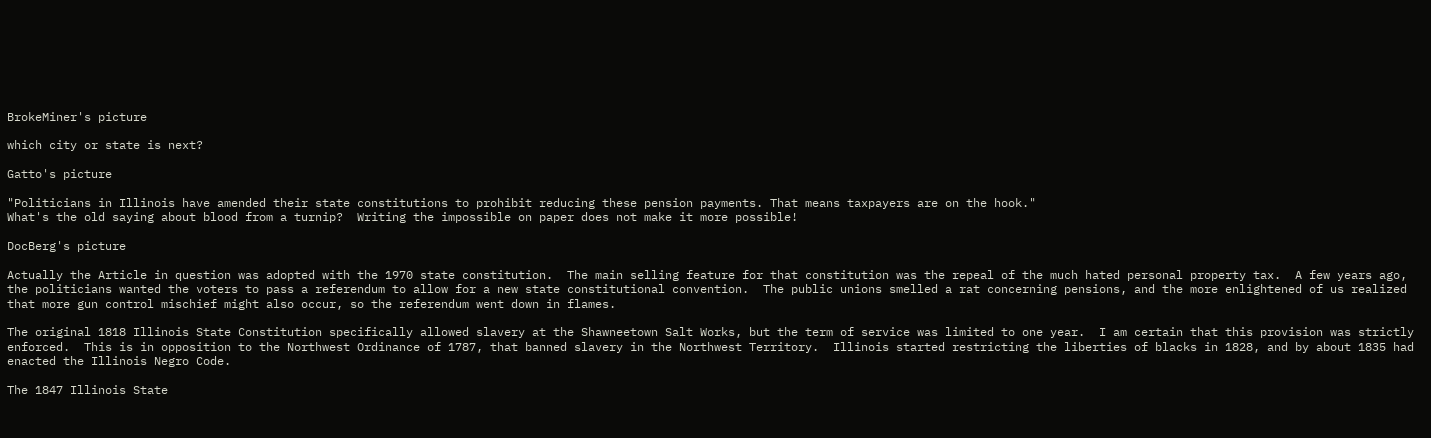BrokeMiner's picture

which city or state is next?

Gatto's picture

"Politicians in Illinois have amended their state constitutions to prohibit reducing these pension payments. That means taxpayers are on the hook."
What's the old saying about blood from a turnip?  Writing the impossible on paper does not make it more possible!

DocBerg's picture

Actually the Article in question was adopted with the 1970 state constitution.  The main selling feature for that constitution was the repeal of the much hated personal property tax.  A few years ago, the politicians wanted the voters to pass a referendum to allow for a new state constitutional convention.  The public unions smelled a rat concerning pensions, and the more enlightened of us realized that more gun control mischief might also occur, so the referendum went down in flames.

The original 1818 Illinois State Constitution specifically allowed slavery at the Shawneetown Salt Works, but the term of service was limited to one year.  I am certain that this provision was strictly enforced.  This is in opposition to the Northwest Ordinance of 1787, that banned slavery in the Northwest Territory.  Illinois started restricting the liberties of blacks in 1828, and by about 1835 had enacted the Illinois Negro Code.

The 1847 Illinois State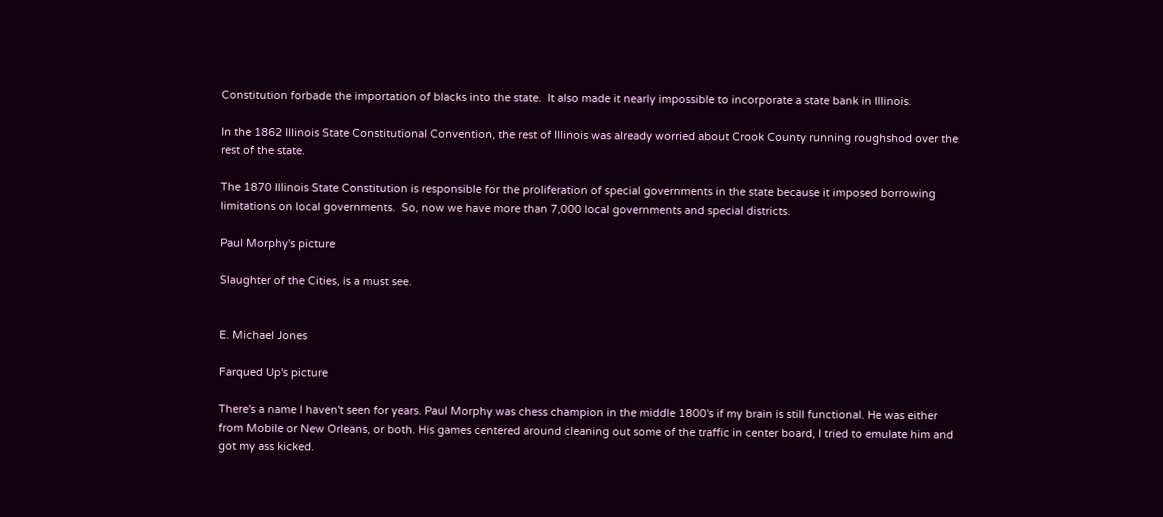Constitution forbade the importation of blacks into the state.  It also made it nearly impossible to incorporate a state bank in Illinois.

In the 1862 Illinois State Constitutional Convention, the rest of Illinois was already worried about Crook County running roughshod over the rest of the state.

The 1870 Illinois State Constitution is responsible for the proliferation of special governments in the state because it imposed borrowing limitations on local governments.  So, now we have more than 7,000 local governments and special districts.

Paul Morphy's picture

Slaughter of the Cities, is a must see.


E. Michael Jones

Farqued Up's picture

There's a name I haven't seen for years. Paul Morphy was chess champion in the middle 1800's if my brain is still functional. He was either from Mobile or New Orleans, or both. His games centered around cleaning out some of the traffic in center board, I tried to emulate him and got my ass kicked.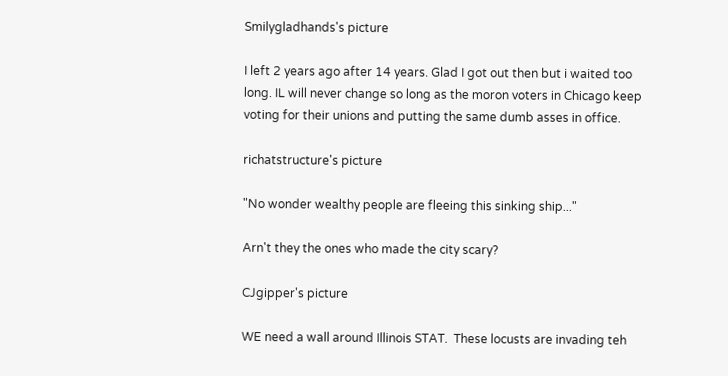Smilygladhands's picture

I left 2 years ago after 14 years. Glad I got out then but i waited too long. IL will never change so long as the moron voters in Chicago keep voting for their unions and putting the same dumb asses in office.

richatstructure's picture

"No wonder wealthy people are fleeing this sinking ship..."

Arn't they the ones who made the city scary?

CJgipper's picture

WE need a wall around Illinois STAT.  These locusts are invading teh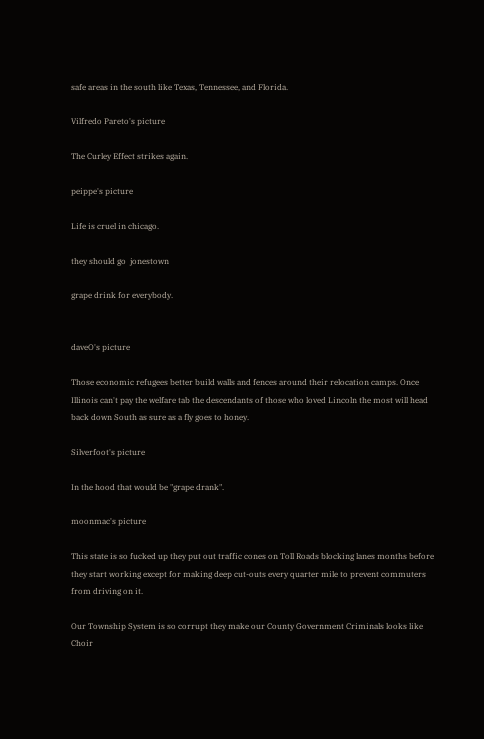safe areas in the south like Texas, Tennessee, and Florida.

Vilfredo Pareto's picture

The Curley Effect strikes again.

peippe's picture

Life is cruel in chicago.

they should go  jonestown

grape drink for everybody.


daveO's picture

Those economic refugees better build walls and fences around their relocation camps. Once Illinois can't pay the welfare tab the descendants of those who loved Lincoln the most will head back down South as sure as a fly goes to honey.

Silverfoot's picture

In the hood that would be "grape drank".

moonmac's picture

This state is so fucked up they put out traffic cones on Toll Roads blocking lanes months before they start working except for making deep cut-outs every quarter mile to prevent commuters from driving on it.

Our Township System is so corrupt they make our County Government Criminals looks like Choir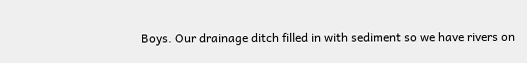Boys. Our drainage ditch filled in with sediment so we have rivers on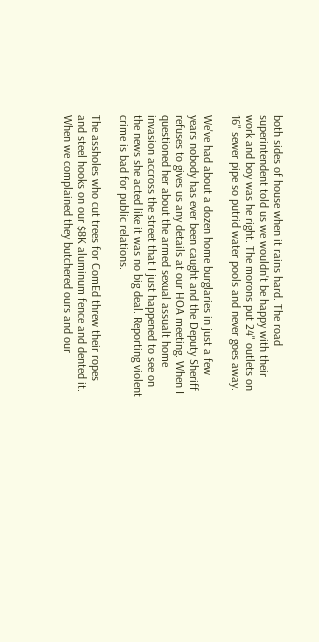both sides of house when it rains hard. The road superintendent told us we wouldn't be happy with their work and boy was he right. The morons put 24" outlets on 16" sewer pipe so putrid water pools and never goes away.

We've had about a dozen home burglaries in just a few years nobody has ever been caught and the Deputy Sheriff refuses to gives us any details at our HOA meeting. When I questioned her about the armed sexual assualt home invasion accross the street that I just happened to see on the news she acted like it was no big deal. Reporting violent crime is bad for public relations.

The assholes who cut trees for ComEd threw their ropes and steel hooks on our $8K aluminum fence and dented it. When we complained they butchered ours and our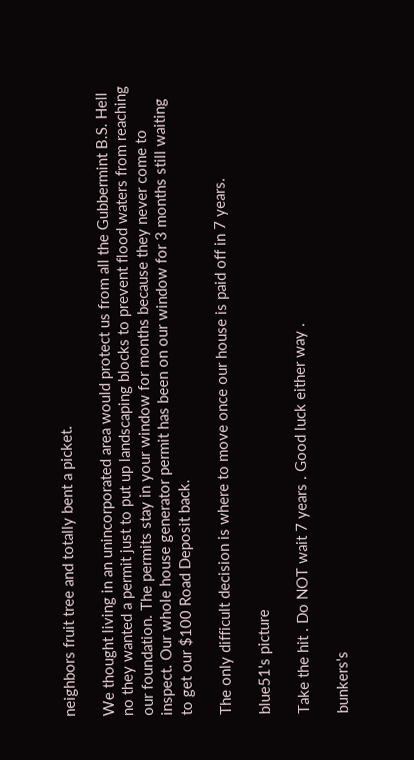neighbors fruit tree and totally bent a picket.

We thought living in an unincorporated area would protect us from all the Gubbermint B.S. Hell no they wanted a permit just to put up landscaping blocks to prevent flood waters from reaching our foundation. The permits stay in your window for months because they never come to inspect. Our whole house generator permit has been on our window for 3 months still waiting to get our $100 Road Deposit back.

The only difficult decision is where to move once our house is paid off in 7 years.

blue51's picture

Take the hit . Do NOT wait 7 years . Good luck either way .

bunkers's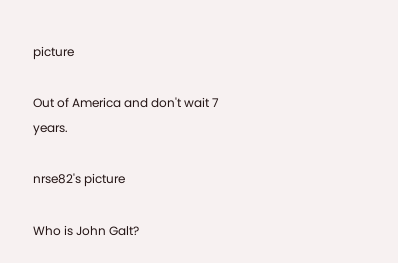picture

Out of America and don't wait 7 years.

nrse82's picture

Who is John Galt?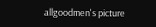allgoodmen's picture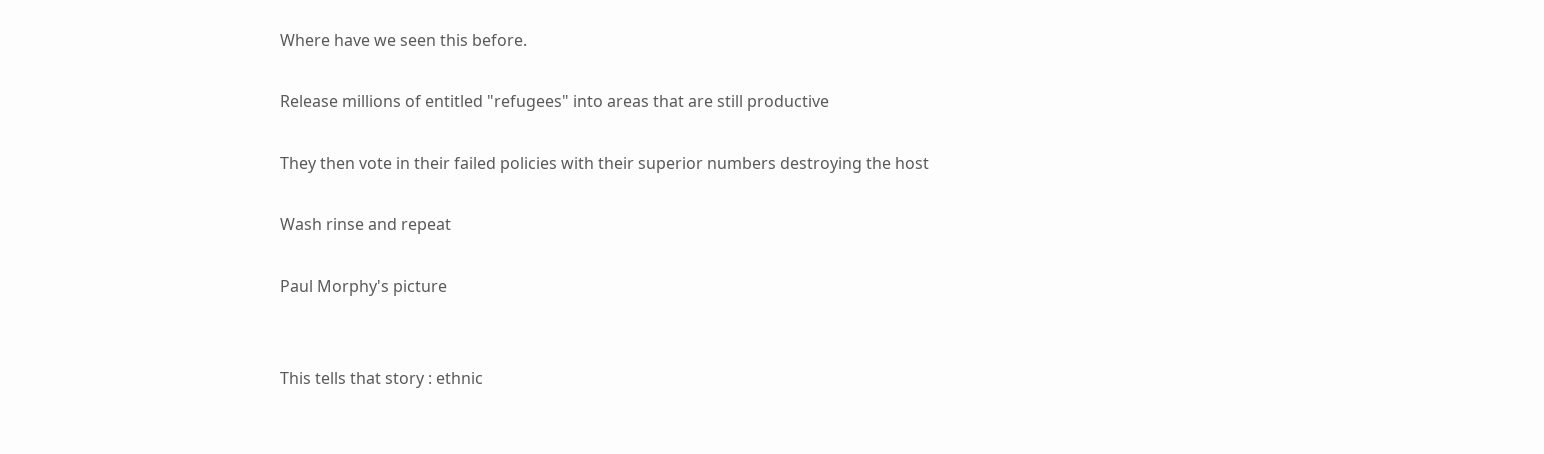Where have we seen this before.

Release millions of entitled "refugees" into areas that are still productive

They then vote in their failed policies with their superior numbers destroying the host

Wash rinse and repeat

Paul Morphy's picture


This tells that story : ethnic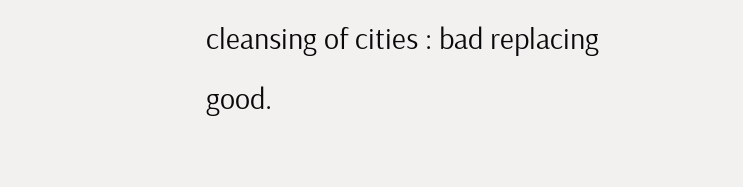cleansing of cities : bad replacing good.